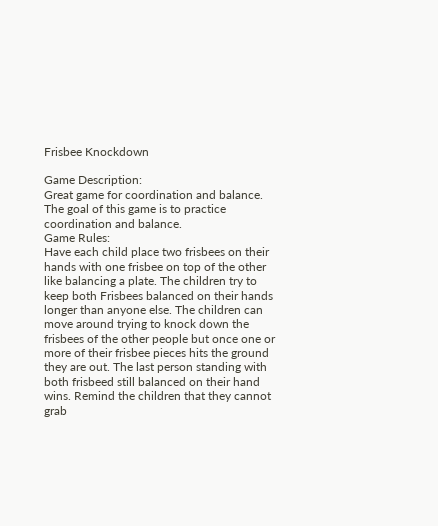Frisbee Knockdown

Game Description:
Great game for coordination and balance.
The goal of this game is to practice coordination and balance.
Game Rules:
Have each child place two frisbees on their hands with one frisbee on top of the other like balancing a plate. The children try to keep both Frisbees balanced on their hands longer than anyone else. The children can move around trying to knock down the frisbees of the other people but once one or more of their frisbee pieces hits the ground they are out. The last person standing with both frisbeed still balanced on their hand wins. Remind the children that they cannot grab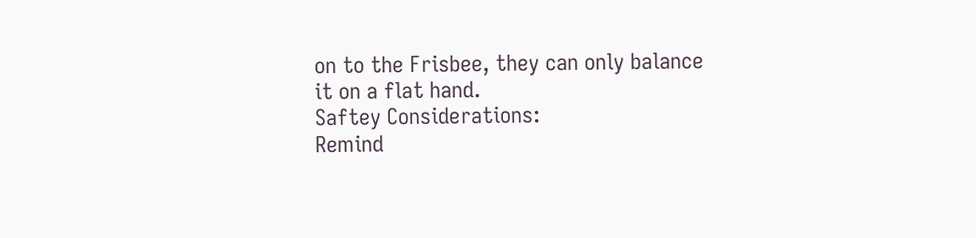on to the Frisbee, they can only balance it on a flat hand.
Saftey Considerations:
Remind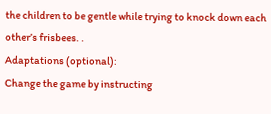the children to be gentle while trying to knock down each other’s frisbees. .
Adaptations (optional):
Change the game by instructing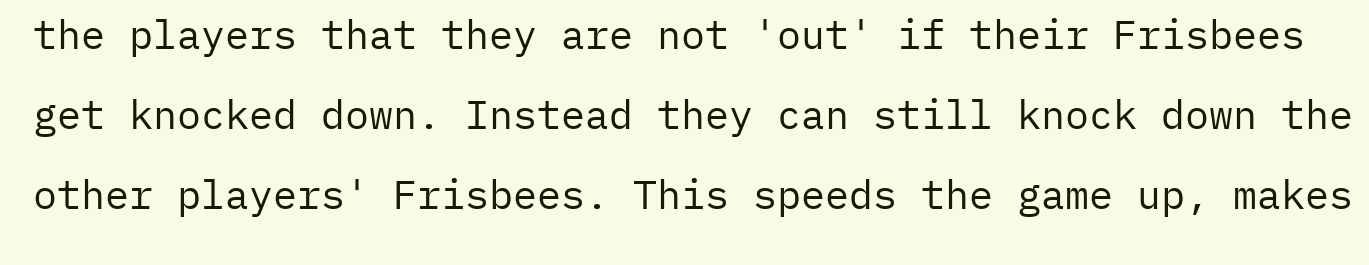the players that they are not 'out' if their Frisbees get knocked down. Instead they can still knock down the other players' Frisbees. This speeds the game up, makes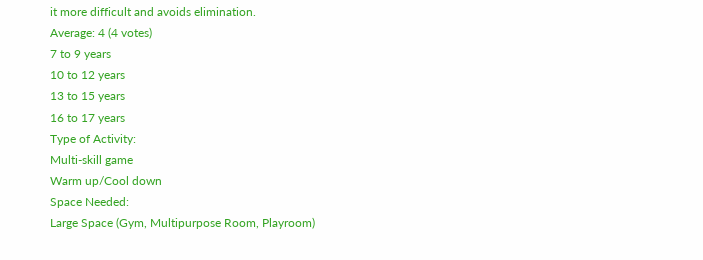it more difficult and avoids elimination.
Average: 4 (4 votes)
7 to 9 years
10 to 12 years
13 to 15 years
16 to 17 years
Type of Activity:
Multi-skill game
Warm up/Cool down
Space Needed:
Large Space (Gym, Multipurpose Room, Playroom)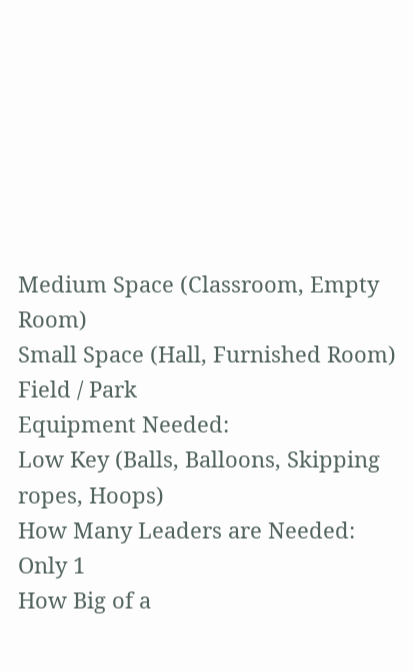Medium Space (Classroom, Empty Room)
Small Space (Hall, Furnished Room)
Field / Park
Equipment Needed:
Low Key (Balls, Balloons, Skipping ropes, Hoops)
How Many Leaders are Needed:
Only 1
How Big of a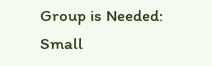Group is Needed:
Small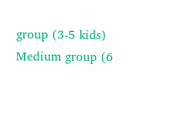group (3-5 kids)
Medium group (6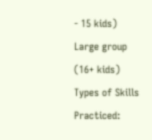- 15 kids)
Large group (16+ kids)
Types of Skills Practiced: